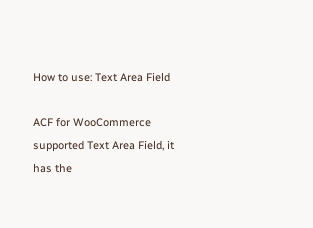How to use: Text Area Field

ACF for WooCommerce supported Text Area Field, it has the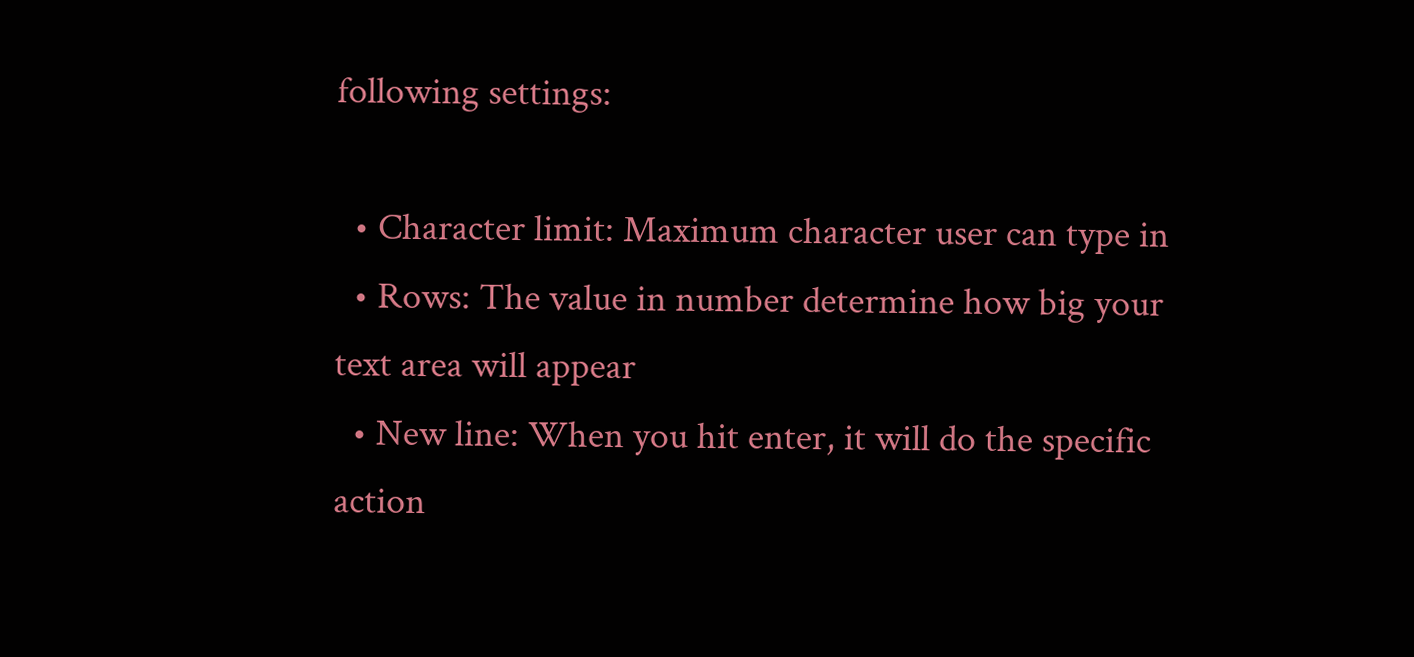following settings:

  • Character limit: Maximum character user can type in
  • Rows: The value in number determine how big your text area will appear
  • New line: When you hit enter, it will do the specific action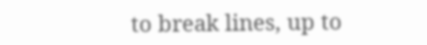to break lines, up to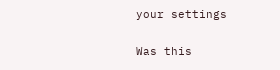your settings

Was this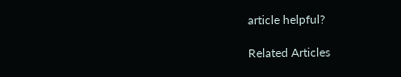article helpful?

Related Articles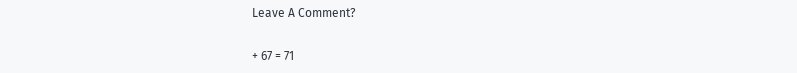Leave A Comment?

+ 67 = 71